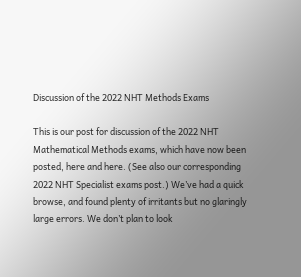Discussion of the 2022 NHT Methods Exams

This is our post for discussion of the 2022 NHT Mathematical Methods exams, which have now been posted, here and here. (See also our corresponding 2022 NHT Specialist exams post.) We’ve had a quick browse, and found plenty of irritants but no glaringly large errors. We don’t plan to look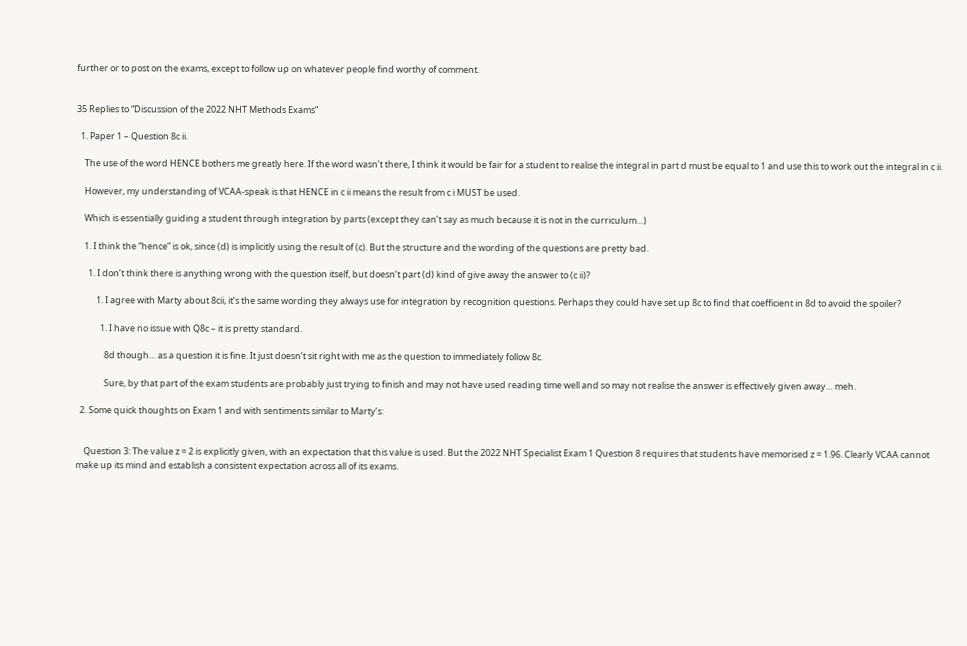further or to post on the exams, except to follow up on whatever people find worthy of comment.


35 Replies to “Discussion of the 2022 NHT Methods Exams”

  1. Paper 1 – Question 8c ii.

    The use of the word HENCE bothers me greatly here. If the word wasn’t there, I think it would be fair for a student to realise the integral in part d must be equal to 1 and use this to work out the integral in c ii.

    However, my understanding of VCAA-speak is that HENCE in c ii means the result from c i MUST be used.

    Which is essentially guiding a student through integration by parts (except they can’t say as much because it is not in the curriculum…)

    1. I think the “hence” is ok, since (d) is implicitly using the result of (c). But the structure and the wording of the questions are pretty bad.

      1. I don’t think there is anything wrong with the question itself, but doesn’t part (d) kind of give away the answer to (c ii)?

          1. I agree with Marty about 8cii, it’s the same wording they always use for integration by recognition questions. Perhaps they could have set up 8c to find that coefficient in 8d to avoid the spoiler?

            1. I have no issue with Q8c – it is pretty standard.

              8d though… as a question it is fine. It just doesn’t sit right with me as the question to immediately follow 8c.

              Sure, by that part of the exam students are probably just trying to finish and may not have used reading time well and so may not realise the answer is effectively given away… meh.

  2. Some quick thoughts on Exam 1 and with sentiments similar to Marty’s:


    Question 3: The value z = 2 is explicitly given, with an expectation that this value is used. But the 2022 NHT Specialist Exam 1 Question 8 requires that students have memorised z = 1.96. Clearly VCAA cannot make up its mind and establish a consistent expectation across all of its exams.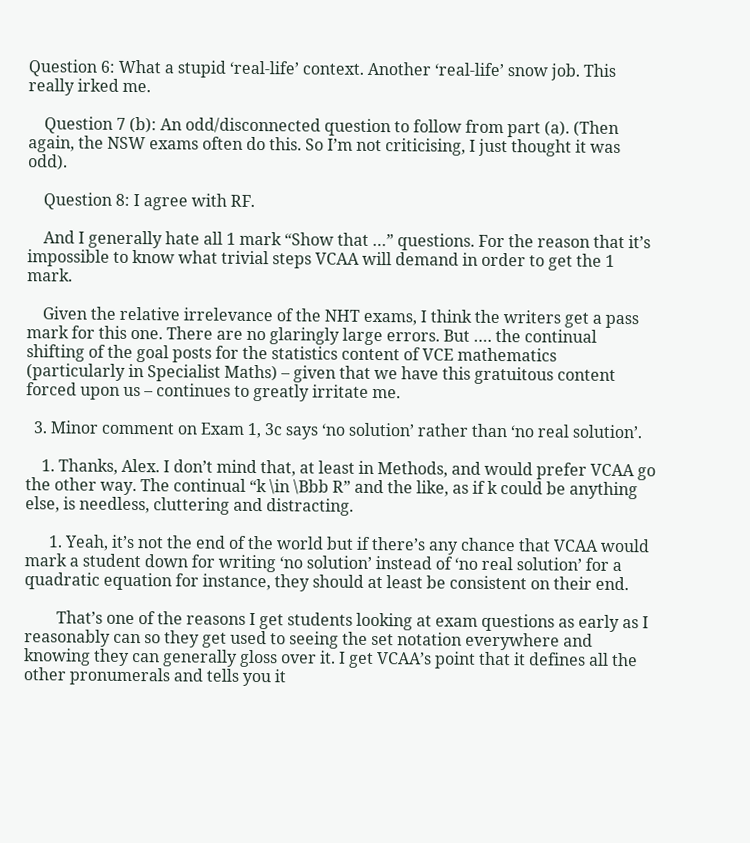Question 6: What a stupid ‘real-life’ context. Another ‘real-life’ snow job. This really irked me.

    Question 7 (b): An odd/disconnected question to follow from part (a). (Then again, the NSW exams often do this. So I’m not criticising, I just thought it was odd).

    Question 8: I agree with RF.

    And I generally hate all 1 mark “Show that …” questions. For the reason that it’s impossible to know what trivial steps VCAA will demand in order to get the 1 mark.

    Given the relative irrelevance of the NHT exams, I think the writers get a pass mark for this one. There are no glaringly large errors. But …. the continual shifting of the goal posts for the statistics content of VCE mathematics (particularly in Specialist Maths) – given that we have this gratuitous content forced upon us – continues to greatly irritate me.

  3. Minor comment on Exam 1, 3c says ‘no solution’ rather than ‘no real solution’.

    1. Thanks, Alex. I don’t mind that, at least in Methods, and would prefer VCAA go the other way. The continual “k \in \Bbb R” and the like, as if k could be anything else, is needless, cluttering and distracting.

      1. Yeah, it’s not the end of the world but if there’s any chance that VCAA would mark a student down for writing ‘no solution’ instead of ‘no real solution’ for a quadratic equation for instance, they should at least be consistent on their end.

        That’s one of the reasons I get students looking at exam questions as early as I reasonably can so they get used to seeing the set notation everywhere and knowing they can generally gloss over it. I get VCAA’s point that it defines all the other pronumerals and tells you it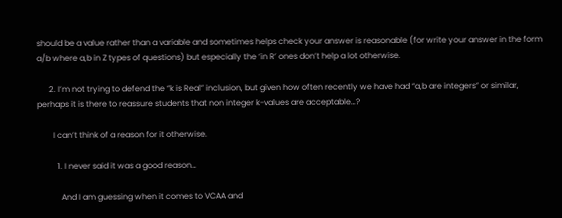should be a value rather than a variable and sometimes helps check your answer is reasonable (for write your answer in the form a/b where a,b in Z types of questions) but especially the ‘in R’ ones don’t help a lot otherwise.

      2. I’m not trying to defend the “k is Real” inclusion, but given how often recently we have had “a,b are integers” or similar, perhaps it is there to reassure students that non integer k-values are acceptable…?

        I can’t think of a reason for it otherwise.

          1. I never said it was a good reason…

            And I am guessing when it comes to VCAA and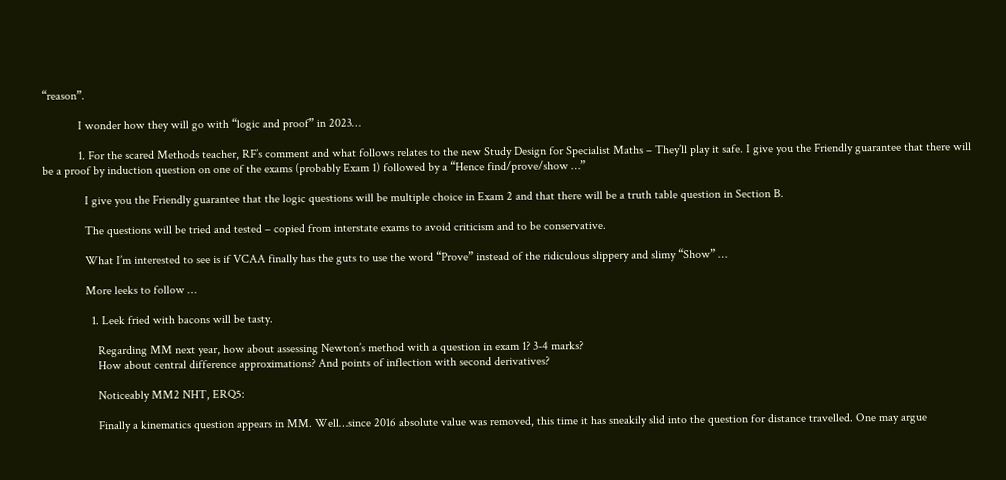“reason”.

            I wonder how they will go with “logic and proof” in 2023…

            1. For the scared Methods teacher, RF’s comment and what follows relates to the new Study Design for Specialist Maths – They’ll play it safe. I give you the Friendly guarantee that there will be a proof by induction question on one of the exams (probably Exam 1) followed by a “Hence find/prove/show …”

              I give you the Friendly guarantee that the logic questions will be multiple choice in Exam 2 and that there will be a truth table question in Section B.

              The questions will be tried and tested – copied from interstate exams to avoid criticism and to be conservative.

              What I’m interested to see is if VCAA finally has the guts to use the word “Prove” instead of the ridiculous slippery and slimy “Show” …

              More leeks to follow …

                1. Leek fried with bacons will be tasty.

                  Regarding MM next year, how about assessing Newton’s method with a question in exam 1? 3-4 marks?
                  How about central difference approximations? And points of inflection with second derivatives?

                  Noticeably MM2 NHT, ERQ5:

                  Finally a kinematics question appears in MM. Well…since 2016 absolute value was removed, this time it has sneakily slid into the question for distance travelled. One may argue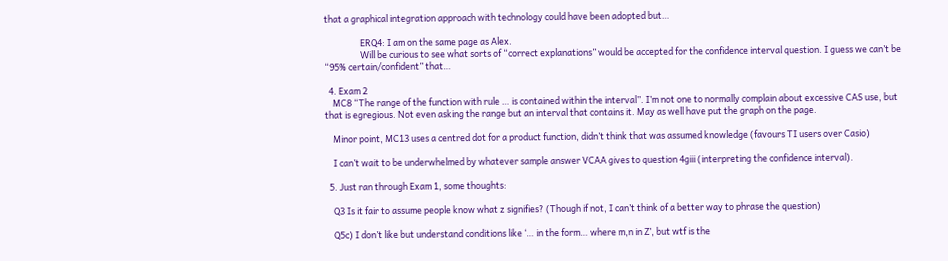that a graphical integration approach with technology could have been adopted but…

                  ERQ4: I am on the same page as Alex.
                  Will be curious to see what sorts of “correct explanations” would be accepted for the confidence interval question. I guess we can’t be “95% certain/confident” that…

  4. Exam 2
    MC8 “The range of the function with rule … is contained within the interval”. I’m not one to normally complain about excessive CAS use, but that is egregious. Not even asking the range but an interval that contains it. May as well have put the graph on the page.

    Minor point, MC13 uses a centred dot for a product function, didn’t think that was assumed knowledge (favours TI users over Casio)

    I can’t wait to be underwhelmed by whatever sample answer VCAA gives to question 4giii (interpreting the confidence interval).

  5. Just ran through Exam 1, some thoughts:

    Q3 Is it fair to assume people know what z signifies? (Though if not, I can’t think of a better way to phrase the question)

    Q5c) I don’t like but understand conditions like ‘… in the form… where m,n in Z’, but wtf is the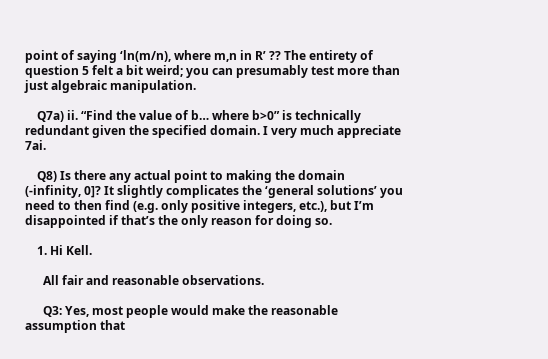point of saying ‘ln(m/n), where m,n in R’ ?? The entirety of question 5 felt a bit weird; you can presumably test more than just algebraic manipulation.

    Q7a) ii. “Find the value of b… where b>0” is technically redundant given the specified domain. I very much appreciate 7ai.

    Q8) Is there any actual point to making the domain (-infinity, 0]? It slightly complicates the ‘general solutions’ you need to then find (e.g. only positive integers, etc.), but I’m disappointed if that’s the only reason for doing so.

    1. Hi Kell.

      All fair and reasonable observations.

      Q3: Yes, most people would make the reasonable assumption that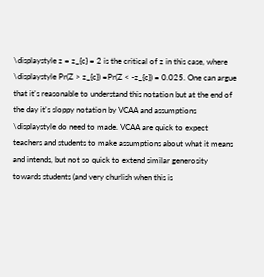\displaystyle z = z_{c} = 2 is the critical of z in this case, where \displaystyle Pr(Z > z_{c}) =Pr(Z < -z_{c}) = 0.025. One can argue that it's reasonable to understand this notation but at the end of the day it's sloppy notation by VCAA and assumptions \displaystyle do need to made. VCAA are quick to expect teachers and students to make assumptions about what it means and intends, but not so quick to extend similar generosity towards students (and very churlish when this is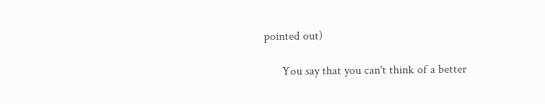pointed out)

      You say that you can't think of a better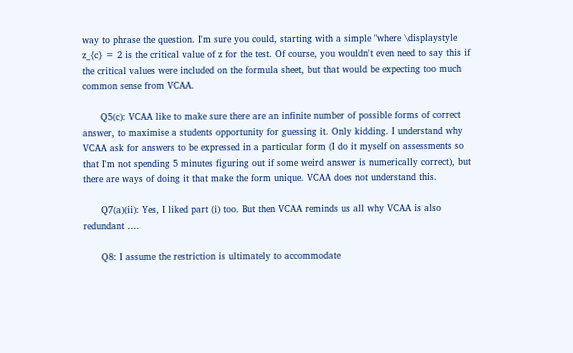way to phrase the question. I'm sure you could, starting with a simple "where \displaystyle z_{c} = 2 is the critical value of z for the test. Of course, you wouldn't even need to say this if the critical values were included on the formula sheet, but that would be expecting too much common sense from VCAA.

      Q5(c): VCAA like to make sure there are an infinite number of possible forms of correct answer, to maximise a students opportunity for guessing it. Only kidding. I understand why VCAA ask for answers to be expressed in a particular form (I do it myself on assessments so that I'm not spending 5 minutes figuring out if some weird answer is numerically correct), but there are ways of doing it that make the form unique. VCAA does not understand this.

      Q7(a)(ii): Yes, I liked part (i) too. But then VCAA reminds us all why VCAA is also redundant ….

      Q8: I assume the restriction is ultimately to accommodate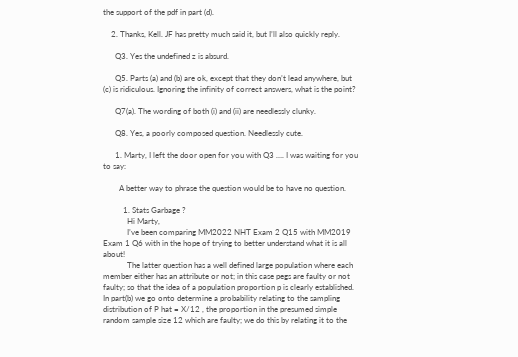the support of the pdf in part (d).

    2. Thanks, Kell. JF has pretty much said it, but I’ll also quickly reply.

      Q3. Yes the undefined z is absurd.

      Q5. Parts (a) and (b) are ok, except that they don’t lead anywhere, but (c) is ridiculous. Ignoring the infinity of correct answers, what is the point?

      Q7(a). The wording of both (i) and (ii) are needlessly clunky.

      Q8. Yes, a poorly composed question. Needlessly cute.

      1. Marty, I left the door open for you with Q3 …. I was waiting for you to say:

        A better way to phrase the question would be to have no question.

          1. Stats Garbage ?
            Hi Marty,
            I’ve been comparing MM2022 NHT Exam 2 Q15 with MM2019 Exam 1 Q6 with in the hope of trying to better understand what it is all about!
            The latter question has a well defined large population where each member either has an attribute or not; in this case pegs are faulty or not faulty; so that the idea of a population proportion p is clearly established. In part(b) we go onto determine a probability relating to the sampling distribution of P hat = X/12 , the proportion in the presumed simple random sample size 12 which are faulty; we do this by relating it to the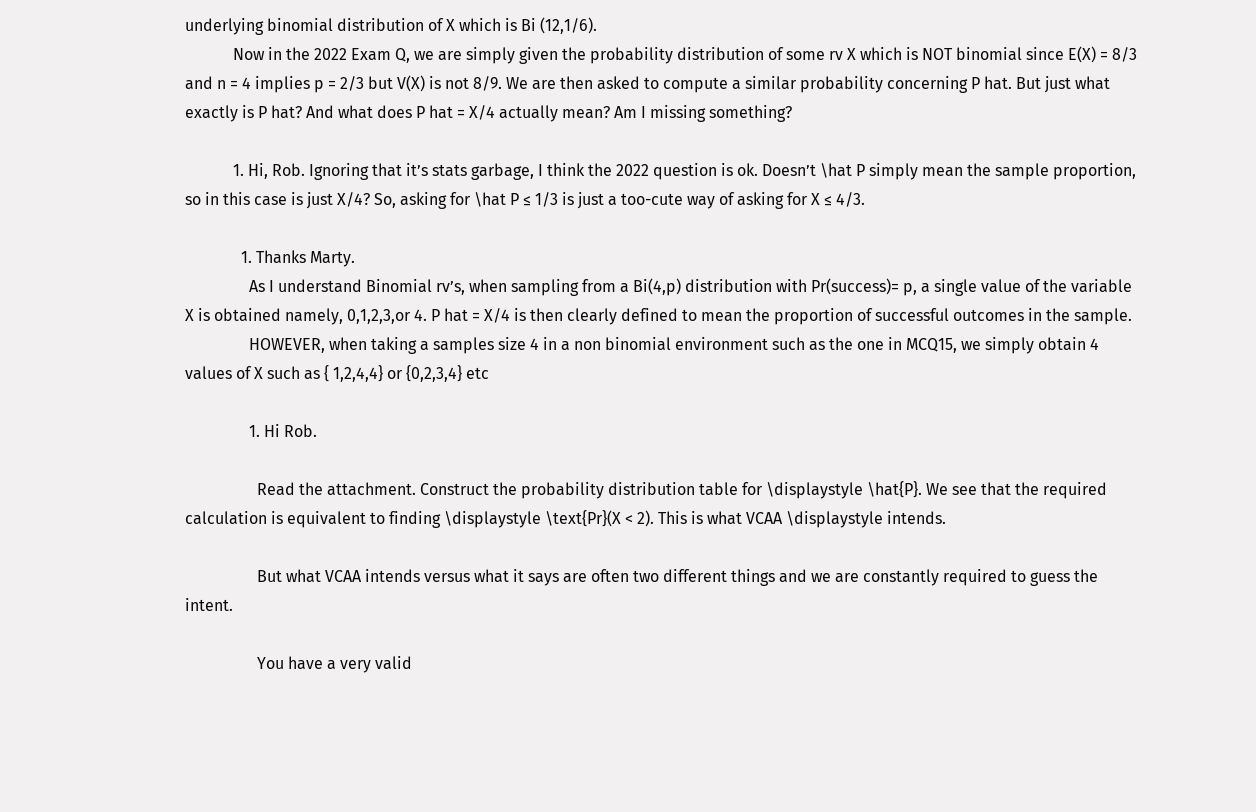underlying binomial distribution of X which is Bi (12,1/6).
            Now in the 2022 Exam Q, we are simply given the probability distribution of some rv X which is NOT binomial since E(X) = 8/3 and n = 4 implies p = 2/3 but V(X) is not 8/9. We are then asked to compute a similar probability concerning P hat. But just what exactly is P hat? And what does P hat = X/4 actually mean? Am I missing something?

            1. Hi, Rob. Ignoring that it’s stats garbage, I think the 2022 question is ok. Doesn’t \hat P simply mean the sample proportion, so in this case is just X/4? So, asking for \hat P ≤ 1/3 is just a too-cute way of asking for X ≤ 4/3.

              1. Thanks Marty.
                As I understand Binomial rv’s, when sampling from a Bi(4,p) distribution with Pr(success)= p, a single value of the variable X is obtained namely, 0,1,2,3,or 4. P hat = X/4 is then clearly defined to mean the proportion of successful outcomes in the sample.
                HOWEVER, when taking a samples size 4 in a non binomial environment such as the one in MCQ15, we simply obtain 4 values of X such as { 1,2,4,4} or {0,2,3,4} etc

                1. Hi Rob.

                  Read the attachment. Construct the probability distribution table for \displaystyle \hat{P}. We see that the required calculation is equivalent to finding \displaystyle \text{Pr}(X < 2). This is what VCAA \displaystyle intends.

                  But what VCAA intends versus what it says are often two different things and we are constantly required to guess the intent.

                  You have a very valid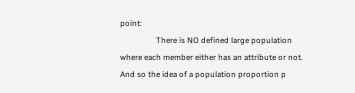point:
                  There is NO defined large population where each member either has an attribute or not. And so the idea of a population proportion p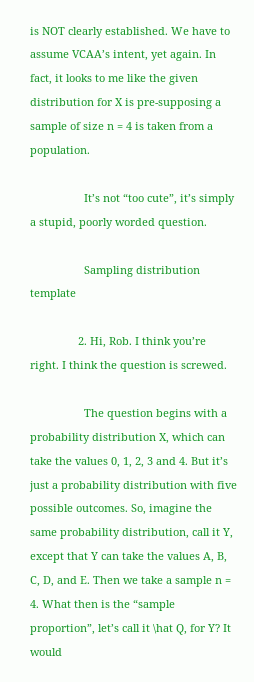is NOT clearly established. We have to assume VCAA’s intent, yet again. In fact, it looks to me like the given distribution for X is pre-supposing a sample of size n = 4 is taken from a population.

                  It’s not “too cute”, it’s simply a stupid, poorly worded question.

                  Sampling distribution template

                2. Hi, Rob. I think you’re right. I think the question is screwed.

                  The question begins with a probability distribution X, which can take the values 0, 1, 2, 3 and 4. But it’s just a probability distribution with five possible outcomes. So, imagine the same probability distribution, call it Y, except that Y can take the values A, B, C, D, and E. Then we take a sample n = 4. What then is the “sample proportion”, let’s call it \hat Q, for Y? It would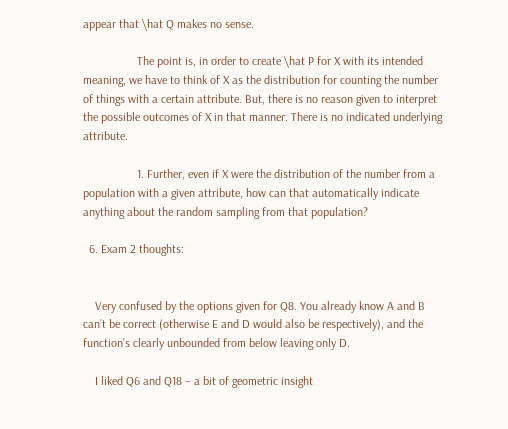appear that \hat Q makes no sense.

                  The point is, in order to create \hat P for X with its intended meaning, we have to think of X as the distribution for counting the number of things with a certain attribute. But, there is no reason given to interpret the possible outcomes of X in that manner. There is no indicated underlying attribute.

                  1. Further, even if X were the distribution of the number from a population with a given attribute, how can that automatically indicate anything about the random sampling from that population?

  6. Exam 2 thoughts:


    Very confused by the options given for Q8. You already know A and B can’t be correct (otherwise E and D would also be respectively), and the function’s clearly unbounded from below leaving only D.

    I liked Q6 and Q18 – a bit of geometric insight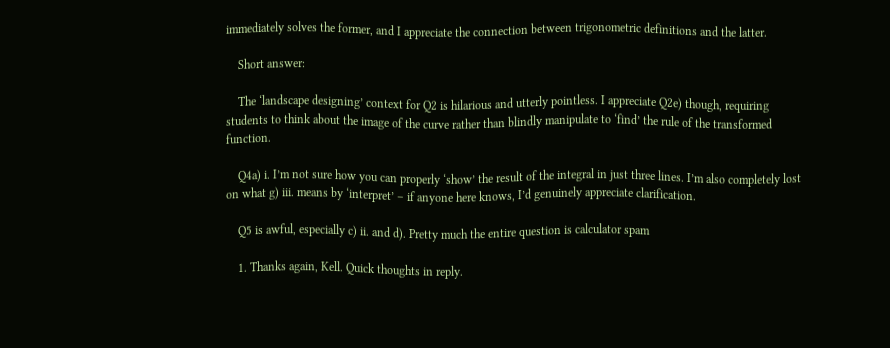immediately solves the former, and I appreciate the connection between trigonometric definitions and the latter.

    Short answer:

    The ‘landscape designing’ context for Q2 is hilarious and utterly pointless. I appreciate Q2e) though, requiring students to think about the image of the curve rather than blindly manipulate to ‘find’ the rule of the transformed function.

    Q4a) i. I’m not sure how you can properly ‘show’ the result of the integral in just three lines. I’m also completely lost on what g) iii. means by ‘interpret’ – if anyone here knows, I’d genuinely appreciate clarification.

    Q5 is awful, especially c) ii. and d). Pretty much the entire question is calculator spam

    1. Thanks again, Kell. Quick thoughts in reply.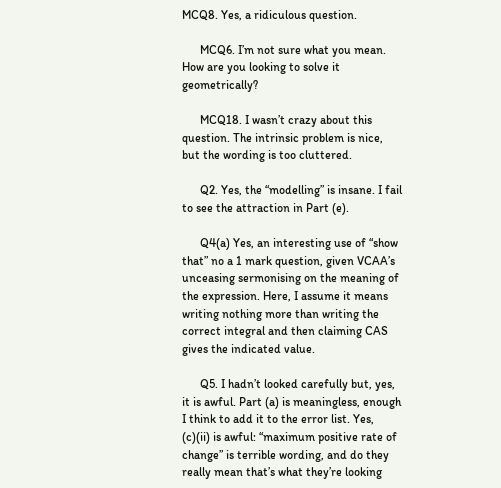MCQ8. Yes, a ridiculous question.

      MCQ6. I’m not sure what you mean. How are you looking to solve it geometrically?

      MCQ18. I wasn’t crazy about this question. The intrinsic problem is nice, but the wording is too cluttered.

      Q2. Yes, the “modelling” is insane. I fail to see the attraction in Part (e).

      Q4(a) Yes, an interesting use of “show that” no a 1 mark question, given VCAA’s unceasing sermonising on the meaning of the expression. Here, I assume it means writing nothing more than writing the correct integral and then claiming CAS gives the indicated value.

      Q5. I hadn’t looked carefully but, yes, it is awful. Part (a) is meaningless, enough I think to add it to the error list. Yes, (c)(ii) is awful: “maximum positive rate of change” is terrible wording, and do they really mean that’s what they’re looking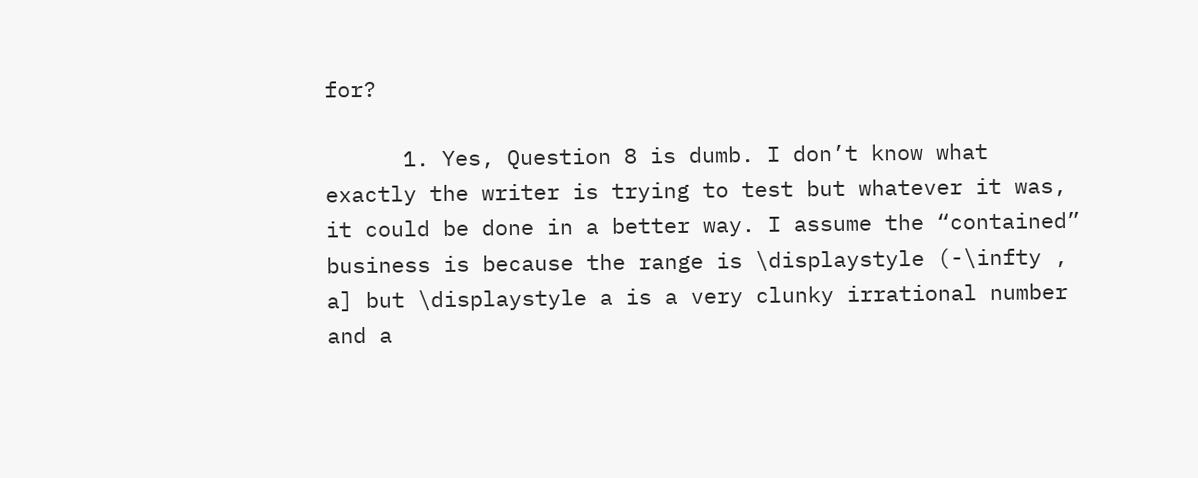for?

      1. Yes, Question 8 is dumb. I don’t know what exactly the writer is trying to test but whatever it was, it could be done in a better way. I assume the “contained” business is because the range is \displaystyle (-\infty , a] but \displaystyle a is a very clunky irrational number and a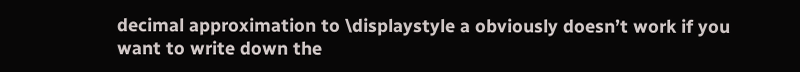decimal approximation to \displaystyle a obviously doesn’t work if you want to write down the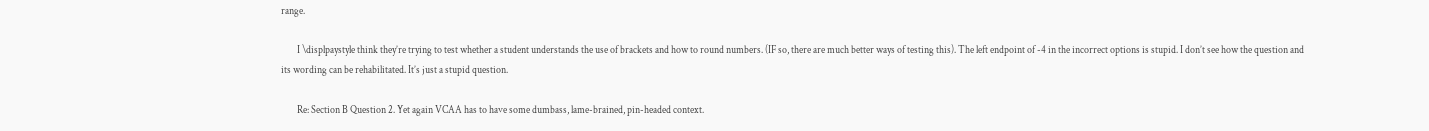range.

        I \displpaystyle think they’re trying to test whether a student understands the use of brackets and how to round numbers. (IF so, there are much better ways of testing this). The left endpoint of -4 in the incorrect options is stupid. I don’t see how the question and its wording can be rehabilitated. It’s just a stupid question.

        Re: Section B Question 2. Yet again VCAA has to have some dumbass, lame-brained, pin-headed context.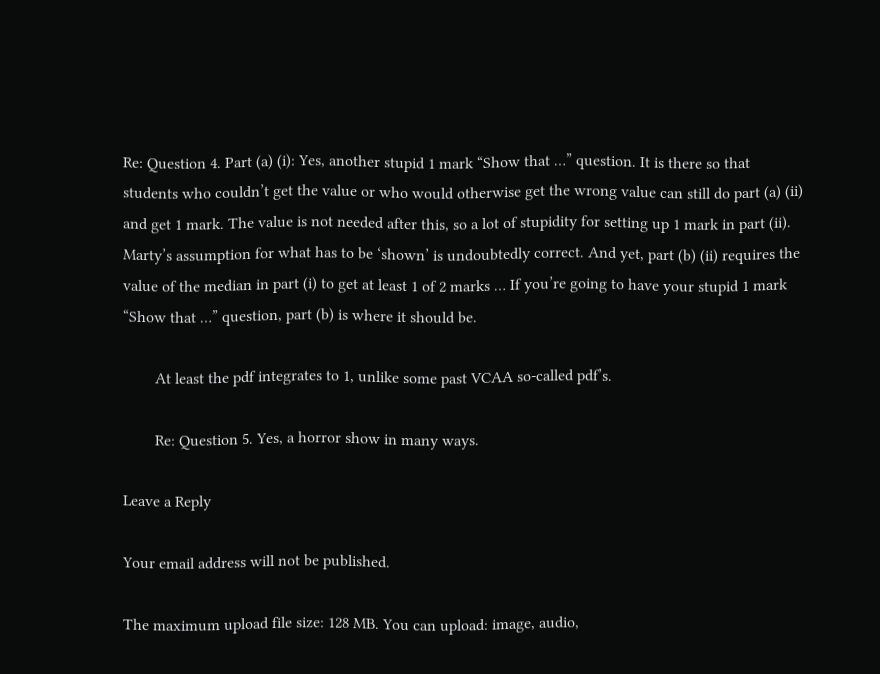Re: Question 4. Part (a) (i): Yes, another stupid 1 mark “Show that …” question. It is there so that students who couldn’t get the value or who would otherwise get the wrong value can still do part (a) (ii) and get 1 mark. The value is not needed after this, so a lot of stupidity for setting up 1 mark in part (ii). Marty’s assumption for what has to be ‘shown’ is undoubtedly correct. And yet, part (b) (ii) requires the value of the median in part (i) to get at least 1 of 2 marks … If you’re going to have your stupid 1 mark “Show that …” question, part (b) is where it should be.

        At least the pdf integrates to 1, unlike some past VCAA so-called pdf’s.

        Re: Question 5. Yes, a horror show in many ways.

Leave a Reply

Your email address will not be published.

The maximum upload file size: 128 MB. You can upload: image, audio,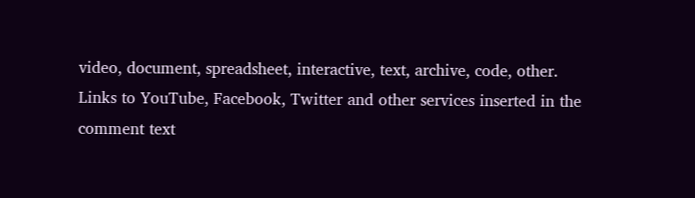video, document, spreadsheet, interactive, text, archive, code, other. Links to YouTube, Facebook, Twitter and other services inserted in the comment text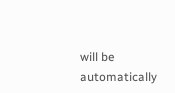will be automatically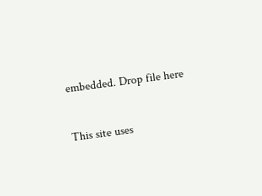embedded. Drop file here

This site uses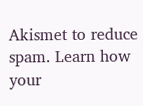Akismet to reduce spam. Learn how your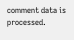comment data is processed.